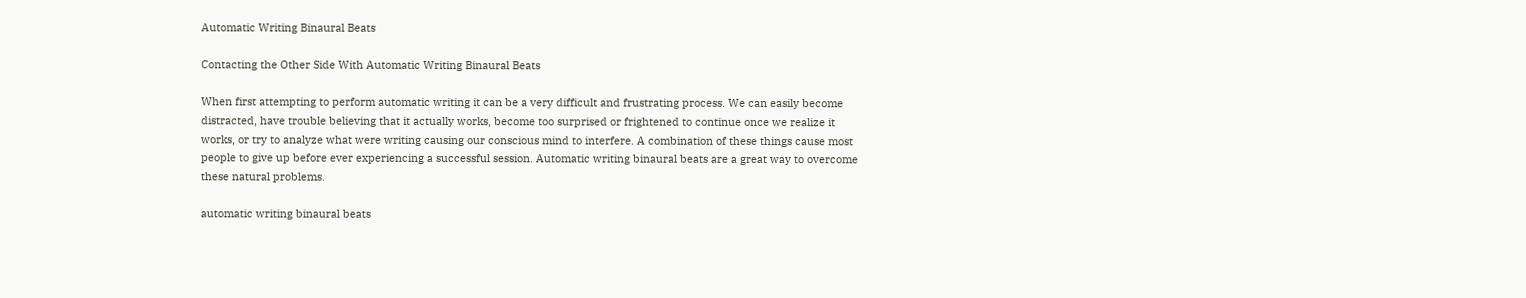Automatic Writing Binaural Beats

Contacting the Other Side With Automatic Writing Binaural Beats

When first attempting to perform automatic writing it can be a very difficult and frustrating process. We can easily become distracted, have trouble believing that it actually works, become too surprised or frightened to continue once we realize it works, or try to analyze what were writing causing our conscious mind to interfere. A combination of these things cause most people to give up before ever experiencing a successful session. Automatic writing binaural beats are a great way to overcome these natural problems.

automatic writing binaural beats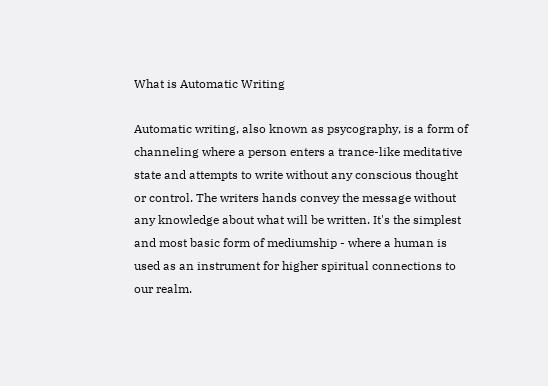What is Automatic Writing

Automatic writing, also known as psycography, is a form of channeling where a person enters a trance-like meditative state and attempts to write without any conscious thought or control. The writers hands convey the message without any knowledge about what will be written. It's the simplest and most basic form of mediumship - where a human is used as an instrument for higher spiritual connections to our realm.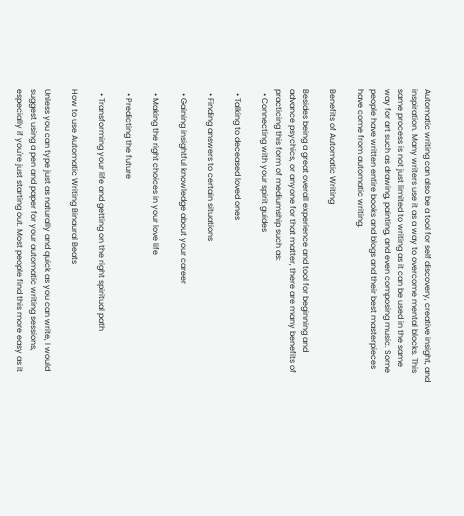Automatic writing can also be a tool for self discovery, creative insight, and inspiration. Many writers use it as a way to overcome mental blocks. This same process is not just limited to writing as it can be used in the same way for art such as drawing, painting, and even composing music. Some people have written entire books and blogs and their best masterpieces have come from automatic writing.

Benefits of Automatic Writing

Besides being a great overall experience and tool for beginning and advance psychics, or anyone for that matter, there are many benefits of practicing this form of mediumship such as:
  • Connecting with your spirit guides

  • Talking to deceased loved ones

  • Finding answers to certain situations

  • Gaining insightful knowledge about your career

  • Making the right choices in your love life

  • Predicting the future

  • Transforming your life and getting on the right spiritual path

How to use Automatic Writing Binaural Beats

Unless you can type just as naturally and quick as you can write, I would suggest using a pen and paper for your automatic writing sessions, especially if you're just starting out. Most people find this more easy as it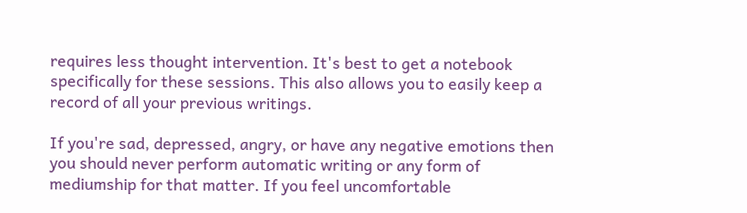requires less thought intervention. It's best to get a notebook specifically for these sessions. This also allows you to easily keep a record of all your previous writings.

If you're sad, depressed, angry, or have any negative emotions then you should never perform automatic writing or any form of mediumship for that matter. If you feel uncomfortable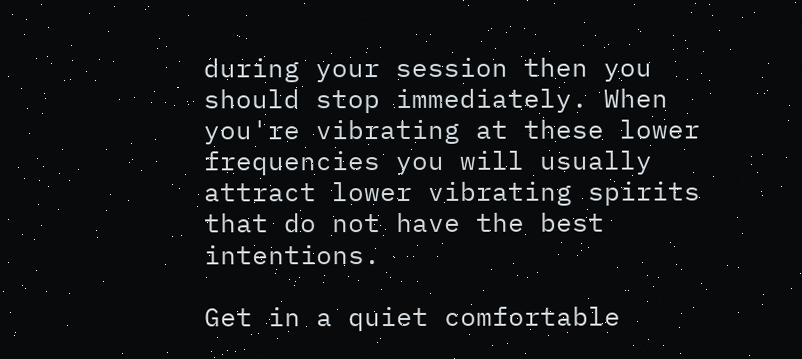during your session then you should stop immediately. When you're vibrating at these lower frequencies you will usually attract lower vibrating spirits that do not have the best intentions.

Get in a quiet comfortable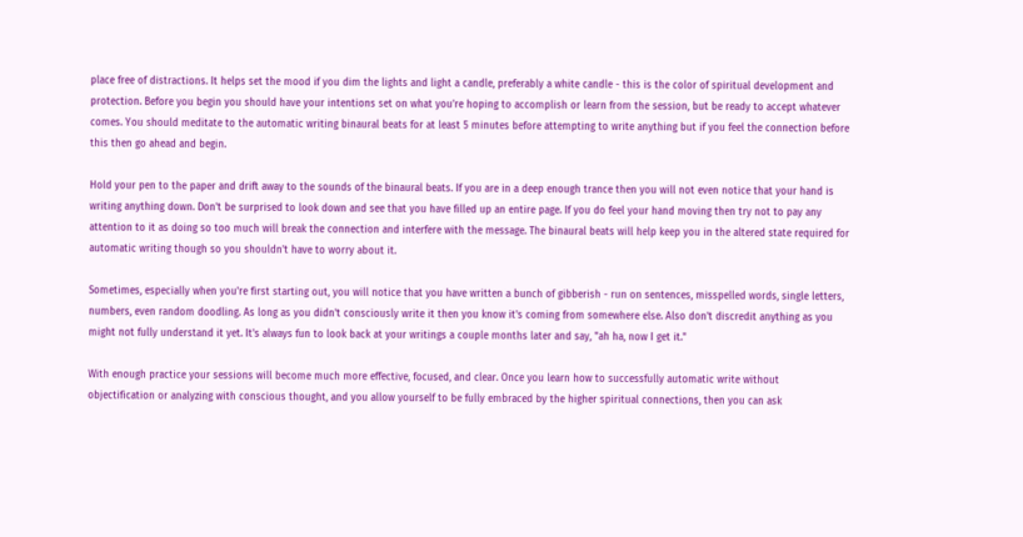place free of distractions. It helps set the mood if you dim the lights and light a candle, preferably a white candle - this is the color of spiritual development and protection. Before you begin you should have your intentions set on what you're hoping to accomplish or learn from the session, but be ready to accept whatever comes. You should meditate to the automatic writing binaural beats for at least 5 minutes before attempting to write anything but if you feel the connection before this then go ahead and begin.

Hold your pen to the paper and drift away to the sounds of the binaural beats. If you are in a deep enough trance then you will not even notice that your hand is writing anything down. Don't be surprised to look down and see that you have filled up an entire page. If you do feel your hand moving then try not to pay any attention to it as doing so too much will break the connection and interfere with the message. The binaural beats will help keep you in the altered state required for automatic writing though so you shouldn't have to worry about it.

Sometimes, especially when you're first starting out, you will notice that you have written a bunch of gibberish - run on sentences, misspelled words, single letters, numbers, even random doodling. As long as you didn't consciously write it then you know it's coming from somewhere else. Also don't discredit anything as you might not fully understand it yet. It's always fun to look back at your writings a couple months later and say, "ah ha, now I get it."

With enough practice your sessions will become much more effective, focused, and clear. Once you learn how to successfully automatic write without objectification or analyzing with conscious thought, and you allow yourself to be fully embraced by the higher spiritual connections, then you can ask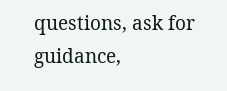questions, ask for guidance,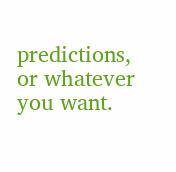predictions, or whatever you want.